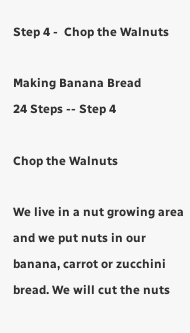Step 4 -  Chop the Walnuts

Making Banana Bread
24 Steps -- Step 4

Chop the Walnuts

We live in a nut growing area and we put nuts in our banana, carrot or zucchini bread. We will cut the nuts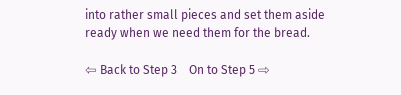into rather small pieces and set them aside ready when we need them for the bread.

⇦ Back to Step 3    On to Step 5 ⇨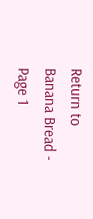Return to Banana Bread - Page 1